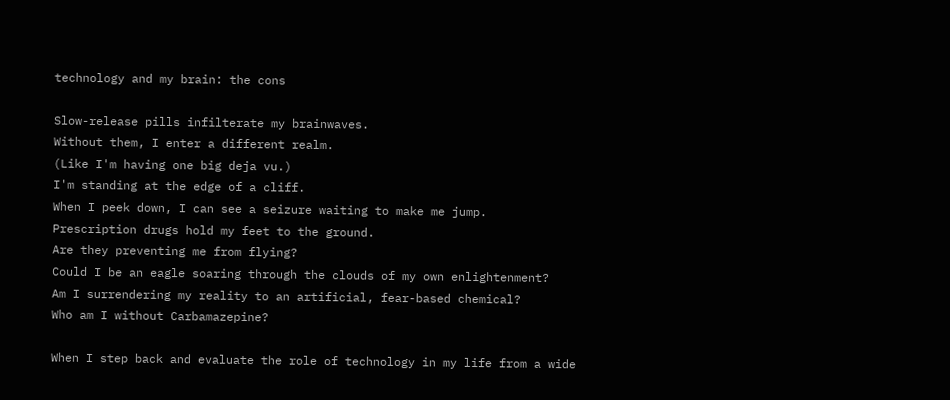technology and my brain: the cons

Slow-release pills infilterate my brainwaves.
Without them, I enter a different realm.
(Like I'm having one big deja vu.)
I'm standing at the edge of a cliff.
When I peek down, I can see a seizure waiting to make me jump.
Prescription drugs hold my feet to the ground.
Are they preventing me from flying?
Could I be an eagle soaring through the clouds of my own enlightenment?
Am I surrendering my reality to an artificial, fear-based chemical?
Who am I without Carbamazepine?

When I step back and evaluate the role of technology in my life from a wide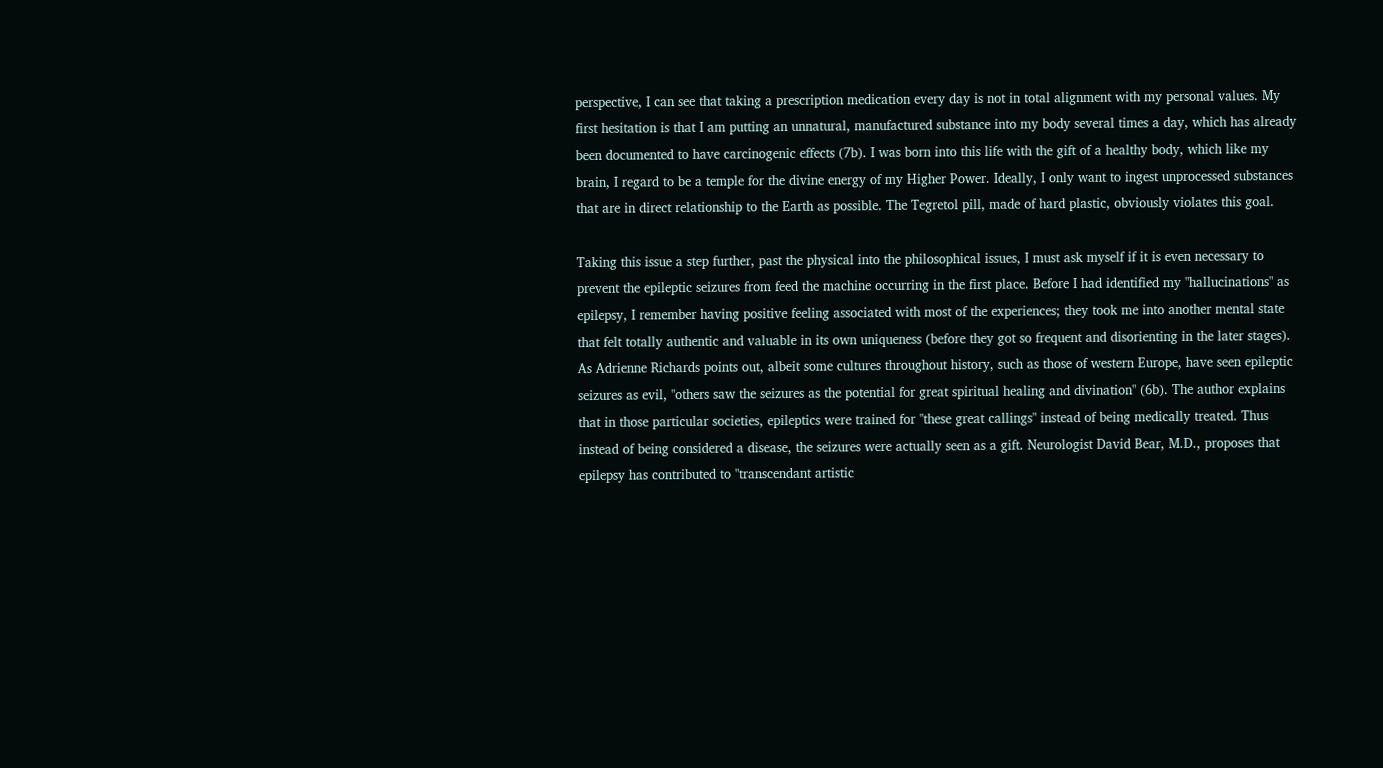perspective, I can see that taking a prescription medication every day is not in total alignment with my personal values. My first hesitation is that I am putting an unnatural, manufactured substance into my body several times a day, which has already been documented to have carcinogenic effects (7b). I was born into this life with the gift of a healthy body, which like my brain, I regard to be a temple for the divine energy of my Higher Power. Ideally, I only want to ingest unprocessed substances that are in direct relationship to the Earth as possible. The Tegretol pill, made of hard plastic, obviously violates this goal.

Taking this issue a step further, past the physical into the philosophical issues, I must ask myself if it is even necessary to prevent the epileptic seizures from feed the machine occurring in the first place. Before I had identified my "hallucinations" as epilepsy, I remember having positive feeling associated with most of the experiences; they took me into another mental state that felt totally authentic and valuable in its own uniqueness (before they got so frequent and disorienting in the later stages). As Adrienne Richards points out, albeit some cultures throughout history, such as those of western Europe, have seen epileptic seizures as evil, "others saw the seizures as the potential for great spiritual healing and divination" (6b). The author explains that in those particular societies, epileptics were trained for "these great callings" instead of being medically treated. Thus instead of being considered a disease, the seizures were actually seen as a gift. Neurologist David Bear, M.D., proposes that epilepsy has contributed to "transcendant artistic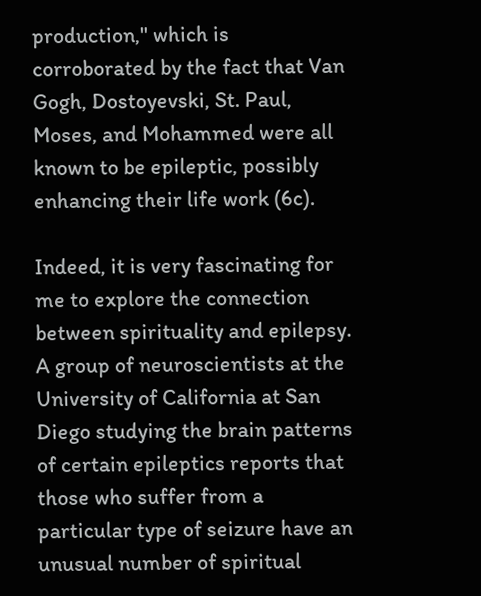production," which is corroborated by the fact that Van Gogh, Dostoyevski, St. Paul, Moses, and Mohammed were all known to be epileptic, possibly enhancing their life work (6c).

Indeed, it is very fascinating for me to explore the connection between spirituality and epilepsy. A group of neuroscientists at the University of California at San Diego studying the brain patterns of certain epileptics reports that those who suffer from a particular type of seizure have an unusual number of spiritual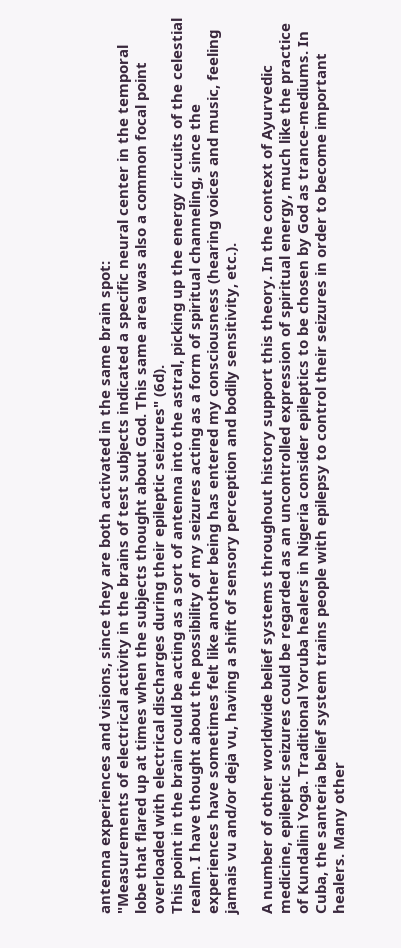antenna experiences and visions, since they are both activated in the same brain spot:
"Measurements of electrical activity in the brains of test subjects indicated a specific neural center in the temporal lobe that flared up at times when the subjects thought about God. This same area was also a common focal point overloaded with electrical discharges during their epileptic seizures" (6d).
This point in the brain could be acting as a sort of antenna into the astral, picking up the energy circuits of the celestial realm. I have thought about the possibility of my seizures acting as a form of spiritual channeling, since the experiences have sometimes felt like another being has entered my consciousness (hearing voices and music, feeling jamais vu and/or deja vu, having a shift of sensory perception and bodily sensitivity, etc.).

A number of other worldwide belief systems throughout history support this theory. In the context of Ayurvedic medicine, epileptic seizures could be regarded as an uncontrolled expression of spiritual energy, much like the practice of Kundalini Yoga. Traditional Yoruba healers in Nigeria consider epileptics to be chosen by God as trance-mediums. In Cuba, the santeria belief system trains people with epilepsy to control their seizures in order to become important healers. Many other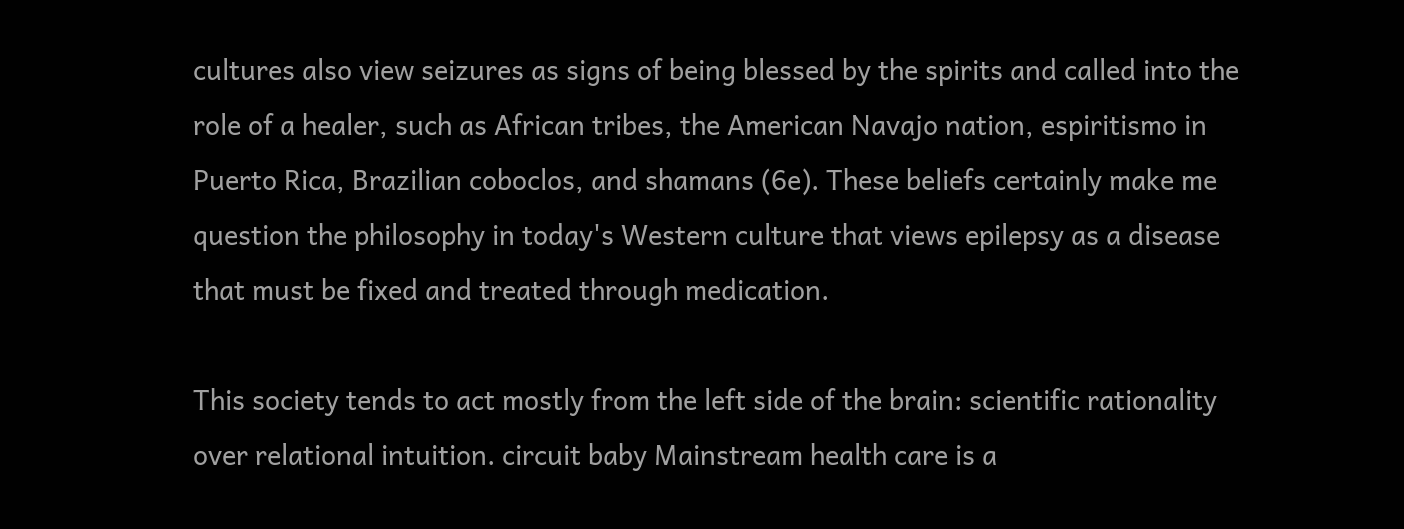cultures also view seizures as signs of being blessed by the spirits and called into the role of a healer, such as African tribes, the American Navajo nation, espiritismo in Puerto Rica, Brazilian coboclos, and shamans (6e). These beliefs certainly make me question the philosophy in today's Western culture that views epilepsy as a disease that must be fixed and treated through medication.

This society tends to act mostly from the left side of the brain: scientific rationality over relational intuition. circuit baby Mainstream health care is a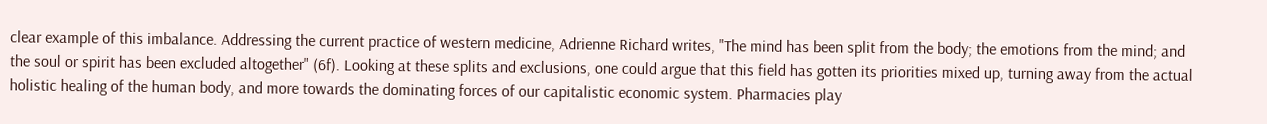clear example of this imbalance. Addressing the current practice of western medicine, Adrienne Richard writes, "The mind has been split from the body; the emotions from the mind; and the soul or spirit has been excluded altogether" (6f). Looking at these splits and exclusions, one could argue that this field has gotten its priorities mixed up, turning away from the actual holistic healing of the human body, and more towards the dominating forces of our capitalistic economic system. Pharmacies play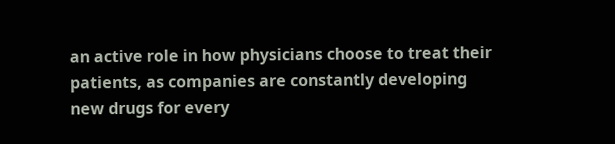an active role in how physicians choose to treat their patients, as companies are constantly developing new drugs for every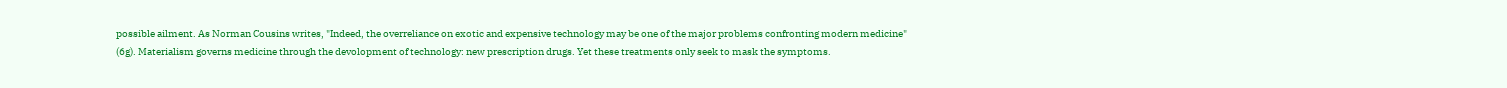possible ailment. As Norman Cousins writes, "Indeed, the overreliance on exotic and expensive technology may be one of the major problems confronting modern medicine" (6g). Materialism governs medicine through the devolopment of technology: new prescription drugs. Yet these treatments only seek to mask the symptoms.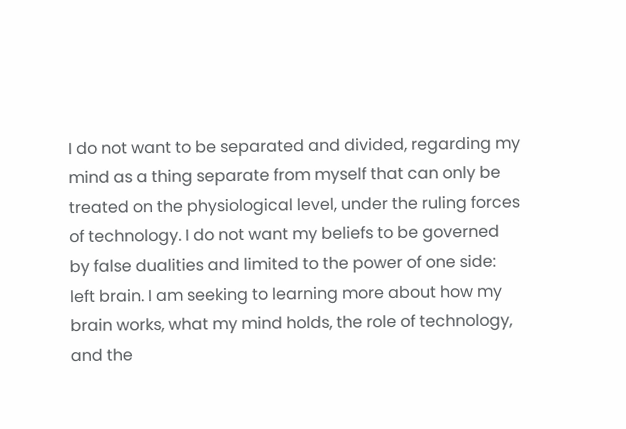I do not want to be separated and divided, regarding my mind as a thing separate from myself that can only be treated on the physiological level, under the ruling forces of technology. I do not want my beliefs to be governed by false dualities and limited to the power of one side: left brain. I am seeking to learning more about how my brain works, what my mind holds, the role of technology, and the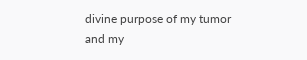divine purpose of my tumor and my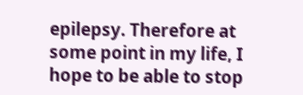epilepsy. Therefore at some point in my life, I hope to be able to stop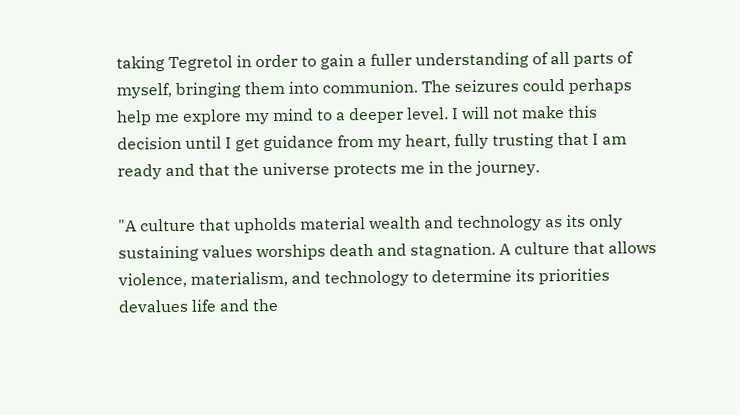taking Tegretol in order to gain a fuller understanding of all parts of myself, bringing them into communion. The seizures could perhaps help me explore my mind to a deeper level. I will not make this decision until I get guidance from my heart, fully trusting that I am ready and that the universe protects me in the journey.

"A culture that upholds material wealth and technology as its only sustaining values worships death and stagnation. A culture that allows violence, materialism, and technology to determine its priorities devalues life and the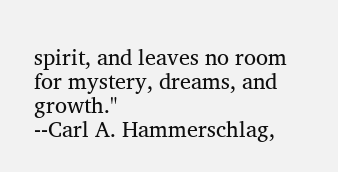spirit, and leaves no room for mystery, dreams, and growth."
--Carl A. Hammerschlag,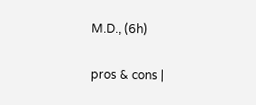M.D., (6h)

pros & cons |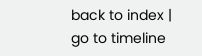back to index | go to timeline